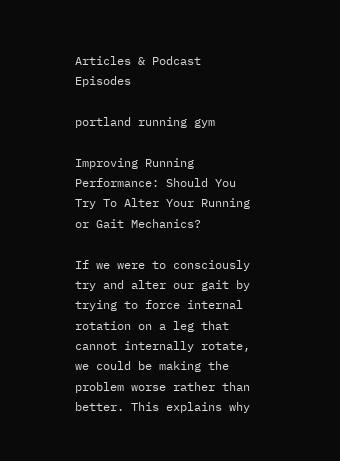Articles & Podcast Episodes

portland running gym

Improving Running Performance: Should You Try To Alter Your Running or Gait Mechanics?

If we were to consciously try and alter our gait by trying to force internal rotation on a leg that cannot internally rotate, we could be making the problem worse rather than better. This explains why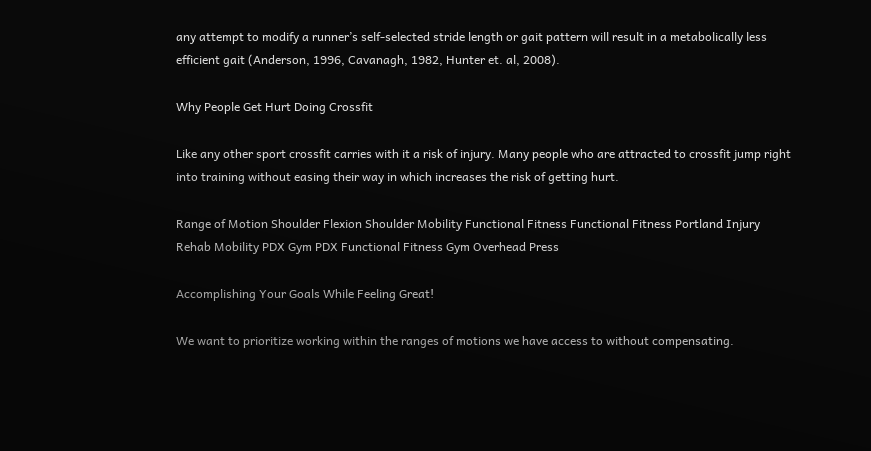any attempt to modify a runner’s self-selected stride length or gait pattern will result in a metabolically less efficient gait (Anderson, 1996, Cavanagh, 1982, Hunter et. al, 2008).

Why People Get Hurt Doing Crossfit

Like any other sport crossfit carries with it a risk of injury. Many people who are attracted to crossfit jump right into training without easing their way in which increases the risk of getting hurt.

Range of Motion Shoulder Flexion Shoulder Mobility Functional Fitness Functional Fitness Portland Injury Rehab Mobility PDX Gym PDX Functional Fitness Gym Overhead Press

Accomplishing Your Goals While Feeling Great!

We want to prioritize working within the ranges of motions we have access to without compensating.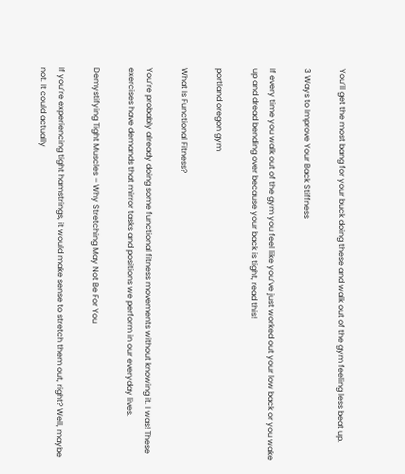You’ll get the most bang for your buck doing these and walk out of the gym feeling less beat up.

3 Ways to Improve Your Back Stiffness

If every time you walk out of the gym you feel like you’ve just worked out your low back or you wake up and dread bending over because your back is tight, read this!

portland oregon gym

What Is Functional Fitness?

You’re probably already doing some functional fitness movements without knowing it. I was! These exercises have demands that mirror tasks and positions we perform in our everyday lives.

Demystifying Tight Muscles – Why Stretching May Not Be For You

If you’re experiencing tight hamstrings, it would make sense to stretch them out, right? Well, maybe not. It could actually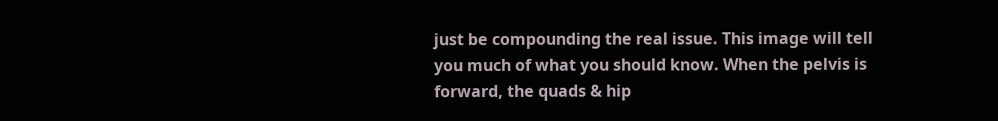just be compounding the real issue. This image will tell you much of what you should know. When the pelvis is forward, the quads & hip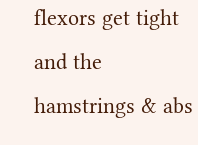flexors get tight and the hamstrings & abs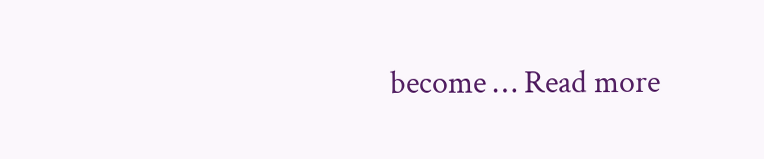become … Read more